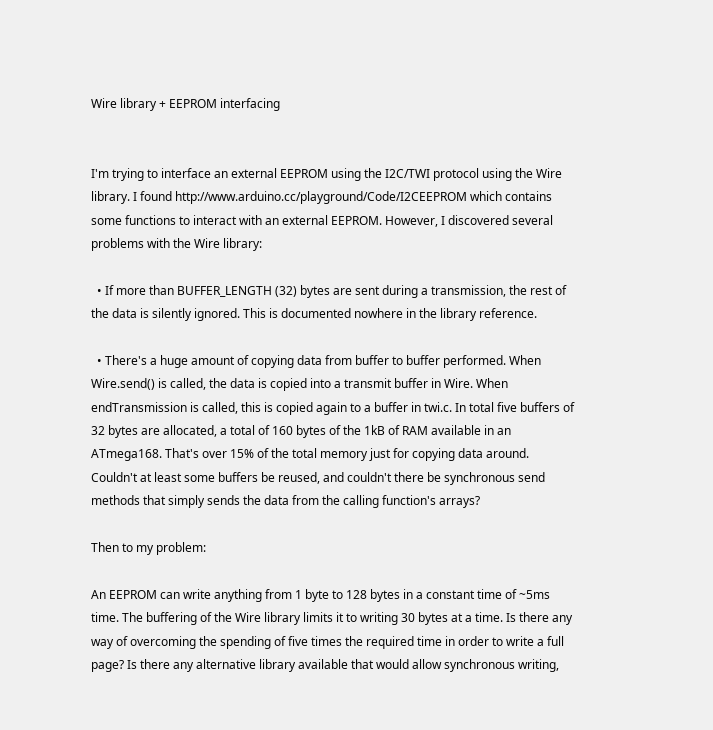Wire library + EEPROM interfacing


I'm trying to interface an external EEPROM using the I2C/TWI protocol using the Wire library. I found http://www.arduino.cc/playground/Code/I2CEEPROM which contains some functions to interact with an external EEPROM. However, I discovered several problems with the Wire library:

  • If more than BUFFER_LENGTH (32) bytes are sent during a transmission, the rest of the data is silently ignored. This is documented nowhere in the library reference.

  • There's a huge amount of copying data from buffer to buffer performed. When Wire.send() is called, the data is copied into a transmit buffer in Wire. When endTransmission is called, this is copied again to a buffer in twi.c. In total five buffers of 32 bytes are allocated, a total of 160 bytes of the 1kB of RAM available in an ATmega168. That's over 15% of the total memory just for copying data around. Couldn't at least some buffers be reused, and couldn't there be synchronous send methods that simply sends the data from the calling function's arrays?

Then to my problem:

An EEPROM can write anything from 1 byte to 128 bytes in a constant time of ~5ms time. The buffering of the Wire library limits it to writing 30 bytes at a time. Is there any way of overcoming the spending of five times the required time in order to write a full page? Is there any alternative library available that would allow synchronous writing,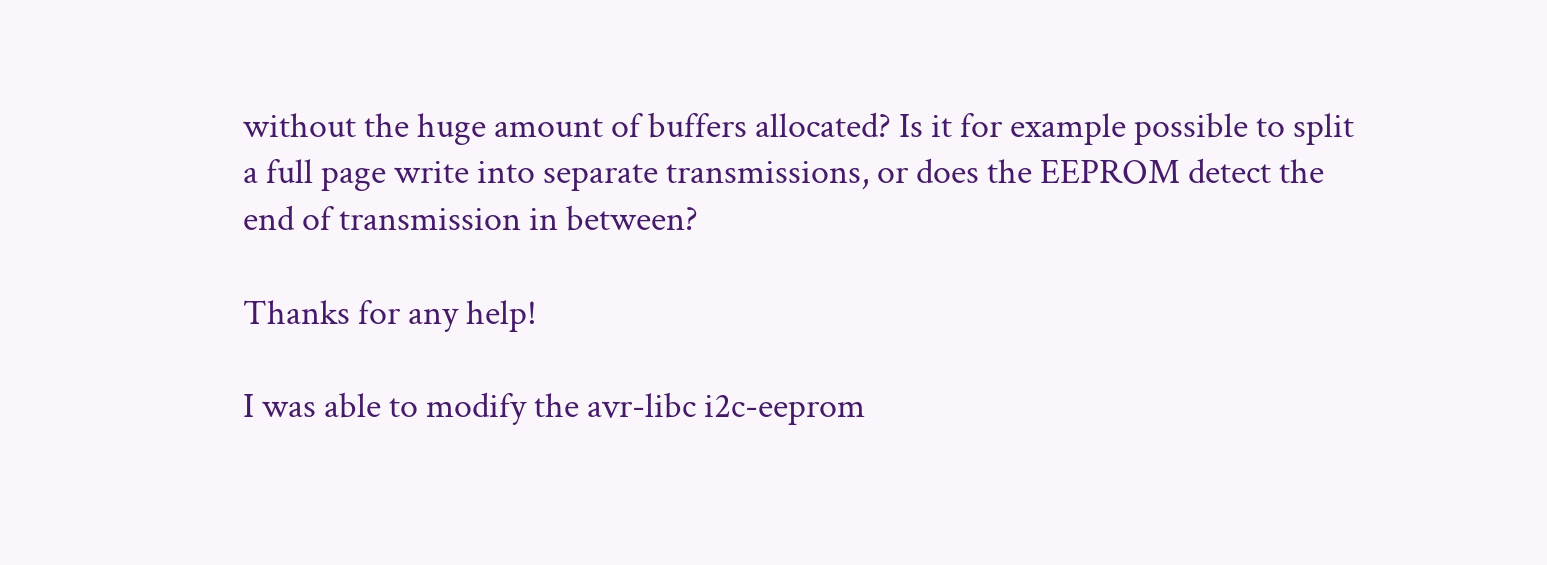without the huge amount of buffers allocated? Is it for example possible to split a full page write into separate transmissions, or does the EEPROM detect the end of transmission in between?

Thanks for any help!

I was able to modify the avr-libc i2c-eeprom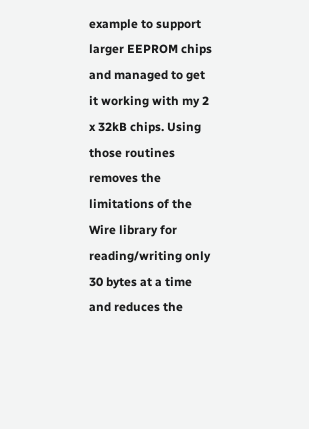example to support larger EEPROM chips and managed to get it working with my 2 x 32kB chips. Using those routines removes the limitations of the Wire library for reading/writing only 30 bytes at a time and reduces the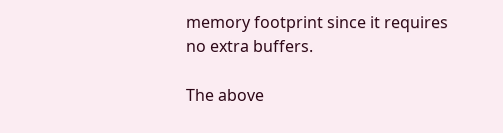memory footprint since it requires no extra buffers.

The above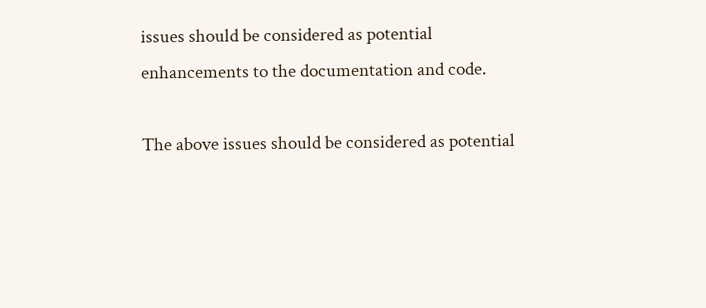issues should be considered as potential enhancements to the documentation and code.

The above issues should be considered as potential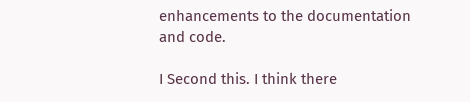enhancements to the documentation and code.

I Second this. I think there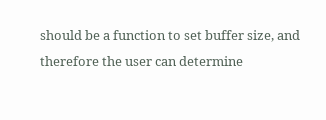should be a function to set buffer size, and therefore the user can determine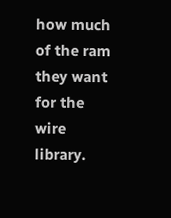how much of the ram they want for the wire library.